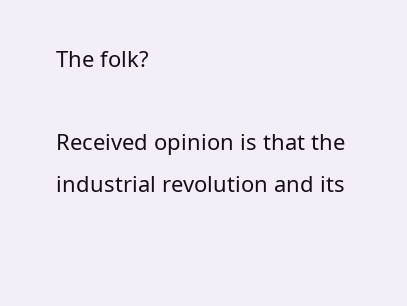The folk?

Received opinion is that the industrial revolution and its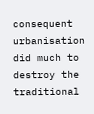consequent urbanisation did much to destroy the traditional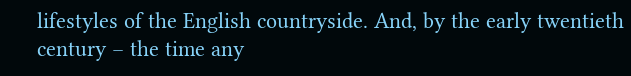lifestyles of the English countryside. And, by the early twentieth century – the time any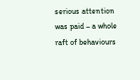serious attention was paid – a whole raft of behaviours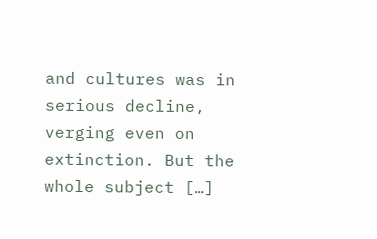and cultures was in serious decline, verging even on extinction. But the whole subject […]